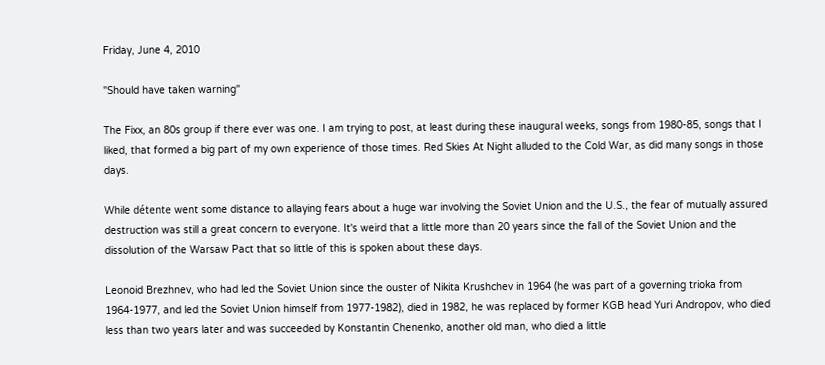Friday, June 4, 2010

"Should have taken warning"

The Fixx, an 80s group if there ever was one. I am trying to post, at least during these inaugural weeks, songs from 1980-85, songs that I liked, that formed a big part of my own experience of those times. Red Skies At Night alluded to the Cold War, as did many songs in those days.

While détente went some distance to allaying fears about a huge war involving the Soviet Union and the U.S., the fear of mutually assured destruction was still a great concern to everyone. It's weird that a little more than 20 years since the fall of the Soviet Union and the dissolution of the Warsaw Pact that so little of this is spoken about these days.

Leonoid Brezhnev, who had led the Soviet Union since the ouster of Nikita Krushchev in 1964 (he was part of a governing trioka from 1964-1977, and led the Soviet Union himself from 1977-1982), died in 1982, he was replaced by former KGB head Yuri Andropov, who died less than two years later and was succeeded by Konstantin Chenenko, another old man, who died a little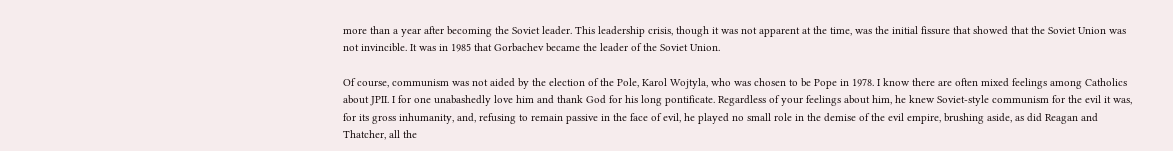more than a year after becoming the Soviet leader. This leadership crisis, though it was not apparent at the time, was the initial fissure that showed that the Soviet Union was not invincible. It was in 1985 that Gorbachev became the leader of the Soviet Union.

Of course, communism was not aided by the election of the Pole, Karol Wojtyla, who was chosen to be Pope in 1978. I know there are often mixed feelings among Catholics about JPII. I for one unabashedly love him and thank God for his long pontificate. Regardless of your feelings about him, he knew Soviet-style communism for the evil it was, for its gross inhumanity, and, refusing to remain passive in the face of evil, he played no small role in the demise of the evil empire, brushing aside, as did Reagan and Thatcher, all the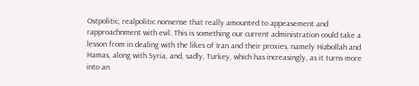Ostpolitic, realpolitic nonsense that really amounted to appeasement and rapproachnment with evil. This is something our current administration could take a lesson from in dealing with the likes of Iran and their proxies, namely Hizbollah and Hamas, along with Syria, and, sadly, Turkey, which has increasingly, as it turns more into an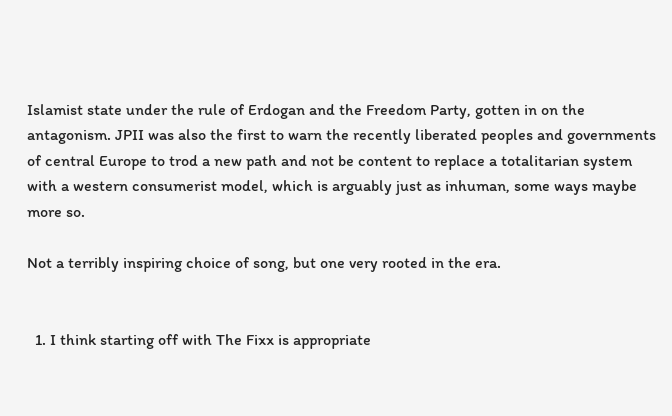Islamist state under the rule of Erdogan and the Freedom Party, gotten in on the antagonism. JPII was also the first to warn the recently liberated peoples and governments of central Europe to trod a new path and not be content to replace a totalitarian system with a western consumerist model, which is arguably just as inhuman, some ways maybe more so.

Not a terribly inspiring choice of song, but one very rooted in the era.


  1. I think starting off with The Fixx is appropriate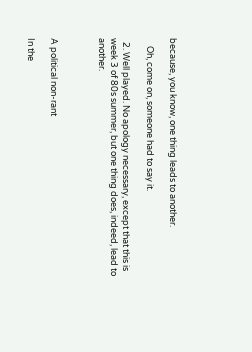because, you know, one thing leads to another.

    Oh, come on, someone had to say it.

  2. Well played. No apology necessary, except that this is week 3 of 80s summer, but one thing does, indeed, lead to another.



A political non-rant

In the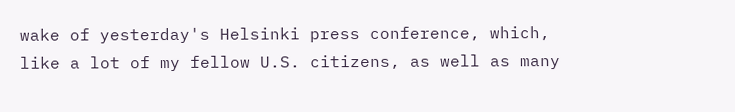wake of yesterday's Helsinki press conference, which, like a lot of my fellow U.S. citizens, as well as many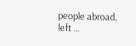people abroad, left ...